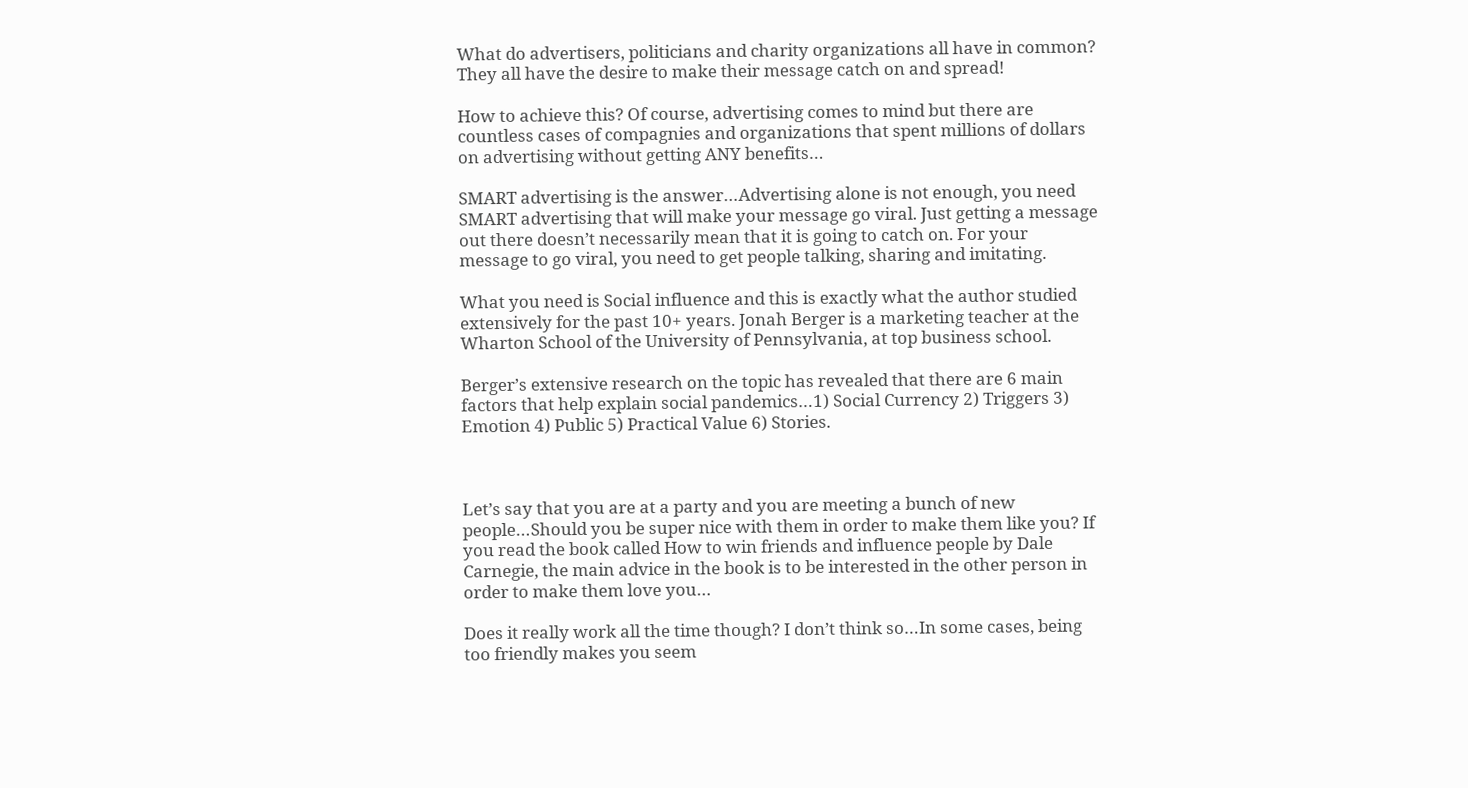What do advertisers, politicians and charity organizations all have in common? They all have the desire to make their message catch on and spread!

How to achieve this? Of course, advertising comes to mind but there are countless cases of compagnies and organizations that spent millions of dollars on advertising without getting ANY benefits…

SMART advertising is the answer…Advertising alone is not enough, you need SMART advertising that will make your message go viral. Just getting a message out there doesn’t necessarily mean that it is going to catch on. For your message to go viral, you need to get people talking, sharing and imitating.

What you need is Social influence and this is exactly what the author studied extensively for the past 10+ years. Jonah Berger is a marketing teacher at the Wharton School of the University of Pennsylvania, at top business school.

Berger’s extensive research on the topic has revealed that there are 6 main factors that help explain social pandemics…1) Social Currency 2) Triggers 3) Emotion 4) Public 5) Practical Value 6) Stories.



Let’s say that you are at a party and you are meeting a bunch of new people…Should you be super nice with them in order to make them like you? If you read the book called How to win friends and influence people by Dale Carnegie, the main advice in the book is to be interested in the other person in order to make them love you…

Does it really work all the time though? I don’t think so…In some cases, being too friendly makes you seem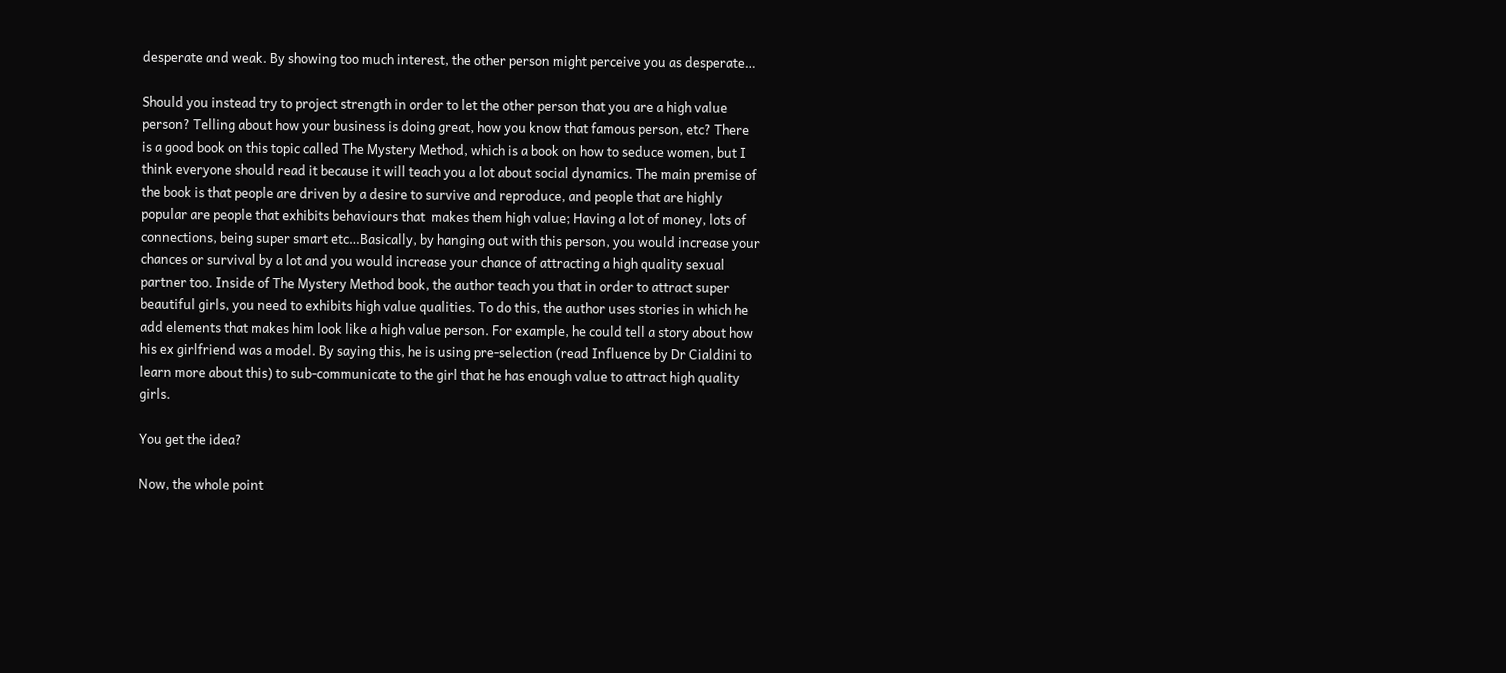desperate and weak. By showing too much interest, the other person might perceive you as desperate…

Should you instead try to project strength in order to let the other person that you are a high value person? Telling about how your business is doing great, how you know that famous person, etc? There is a good book on this topic called The Mystery Method, which is a book on how to seduce women, but I think everyone should read it because it will teach you a lot about social dynamics. The main premise of the book is that people are driven by a desire to survive and reproduce, and people that are highly popular are people that exhibits behaviours that  makes them high value; Having a lot of money, lots of connections, being super smart etc…Basically, by hanging out with this person, you would increase your chances or survival by a lot and you would increase your chance of attracting a high quality sexual partner too. Inside of The Mystery Method book, the author teach you that in order to attract super beautiful girls, you need to exhibits high value qualities. To do this, the author uses stories in which he add elements that makes him look like a high value person. For example, he could tell a story about how his ex girlfriend was a model. By saying this, he is using pre-selection (read Influence by Dr Cialdini to learn more about this) to sub-communicate to the girl that he has enough value to attract high quality girls.

You get the idea?

Now, the whole point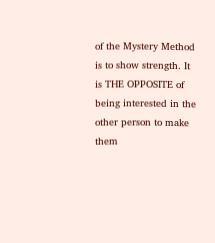of the Mystery Method is to show strength. It is THE OPPOSITE of being interested in the other person to make them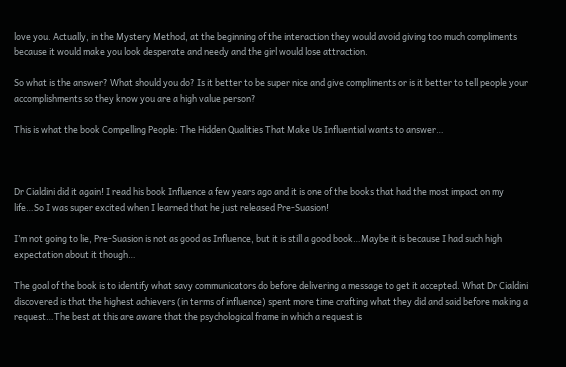love you. Actually, in the Mystery Method, at the beginning of the interaction they would avoid giving too much compliments because it would make you look desperate and needy and the girl would lose attraction.

So what is the answer? What should you do? Is it better to be super nice and give compliments or is it better to tell people your accomplishments so they know you are a high value person?

This is what the book Compelling People: The Hidden Qualities That Make Us Influential wants to answer…



Dr Cialdini did it again! I read his book Influence a few years ago and it is one of the books that had the most impact on my life…So I was super excited when I learned that he just released Pre-Suasion!

I’m not going to lie, Pre-Suasion is not as good as Influence, but it is still a good book…Maybe it is because I had such high expectation about it though…

The goal of the book is to identify what savy communicators do before delivering a message to get it accepted. What Dr Cialdini discovered is that the highest achievers (in terms of influence) spent more time crafting what they did and said before making a request…The best at this are aware that the psychological frame in which a request is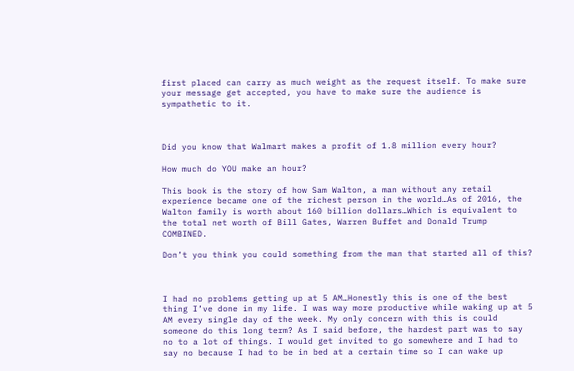first placed can carry as much weight as the request itself. To make sure your message get accepted, you have to make sure the audience is sympathetic to it.



Did you know that Walmart makes a profit of 1.8 million every hour?

How much do YOU make an hour?

This book is the story of how Sam Walton, a man without any retail experience became one of the richest person in the world…As of 2016, the Walton family is worth about 160 billion dollars…Which is equivalent to the total net worth of Bill Gates, Warren Buffet and Donald Trump COMBINED.

Don’t you think you could something from the man that started all of this?



I had no problems getting up at 5 AM…Honestly this is one of the best thing I’ve done in my life. I was way more productive while waking up at 5 AM every single day of the week. My only concern with this is could someone do this long term? As I said before, the hardest part was to say no to a lot of things. I would get invited to go somewhere and I had to say no because I had to be in bed at a certain time so I can wake up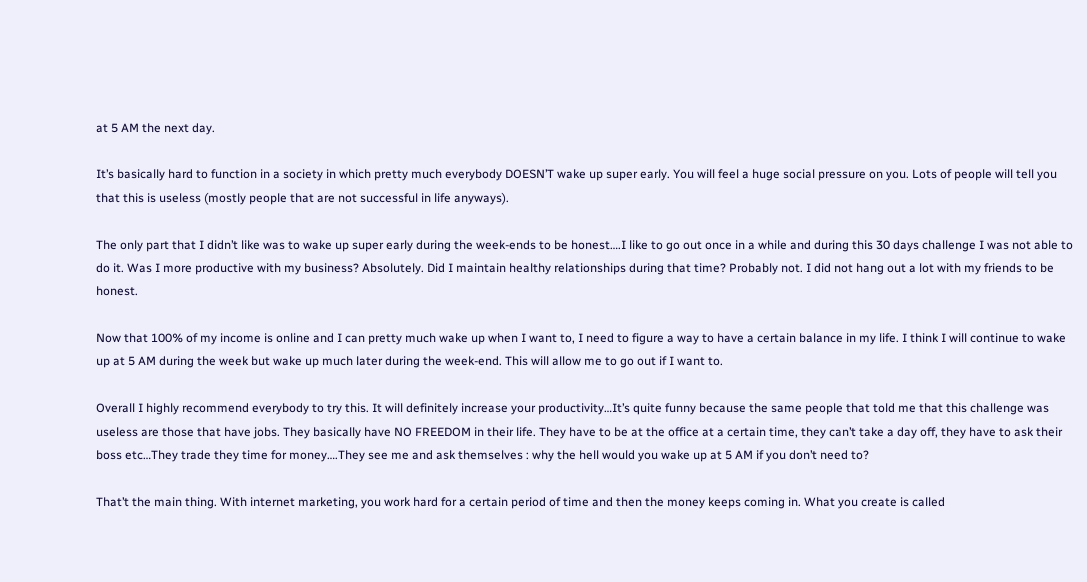at 5 AM the next day.

It’s basically hard to function in a society in which pretty much everybody DOESN’T wake up super early. You will feel a huge social pressure on you. Lots of people will tell you that this is useless (mostly people that are not successful in life anyways).

The only part that I didn’t like was to wake up super early during the week-ends to be honest….I like to go out once in a while and during this 30 days challenge I was not able to do it. Was I more productive with my business? Absolutely. Did I maintain healthy relationships during that time? Probably not. I did not hang out a lot with my friends to be honest.

Now that 100% of my income is online and I can pretty much wake up when I want to, I need to figure a way to have a certain balance in my life. I think I will continue to wake up at 5 AM during the week but wake up much later during the week-end. This will allow me to go out if I want to.

Overall I highly recommend everybody to try this. It will definitely increase your productivity…It’s quite funny because the same people that told me that this challenge was useless are those that have jobs. They basically have NO FREEDOM in their life. They have to be at the office at a certain time, they can’t take a day off, they have to ask their boss etc…They trade they time for money….They see me and ask themselves : why the hell would you wake up at 5 AM if you don’t need to?

That’t the main thing. With internet marketing, you work hard for a certain period of time and then the money keeps coming in. What you create is called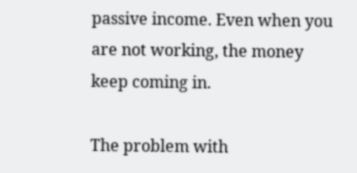passive income. Even when you are not working, the money keep coming in.

The problem with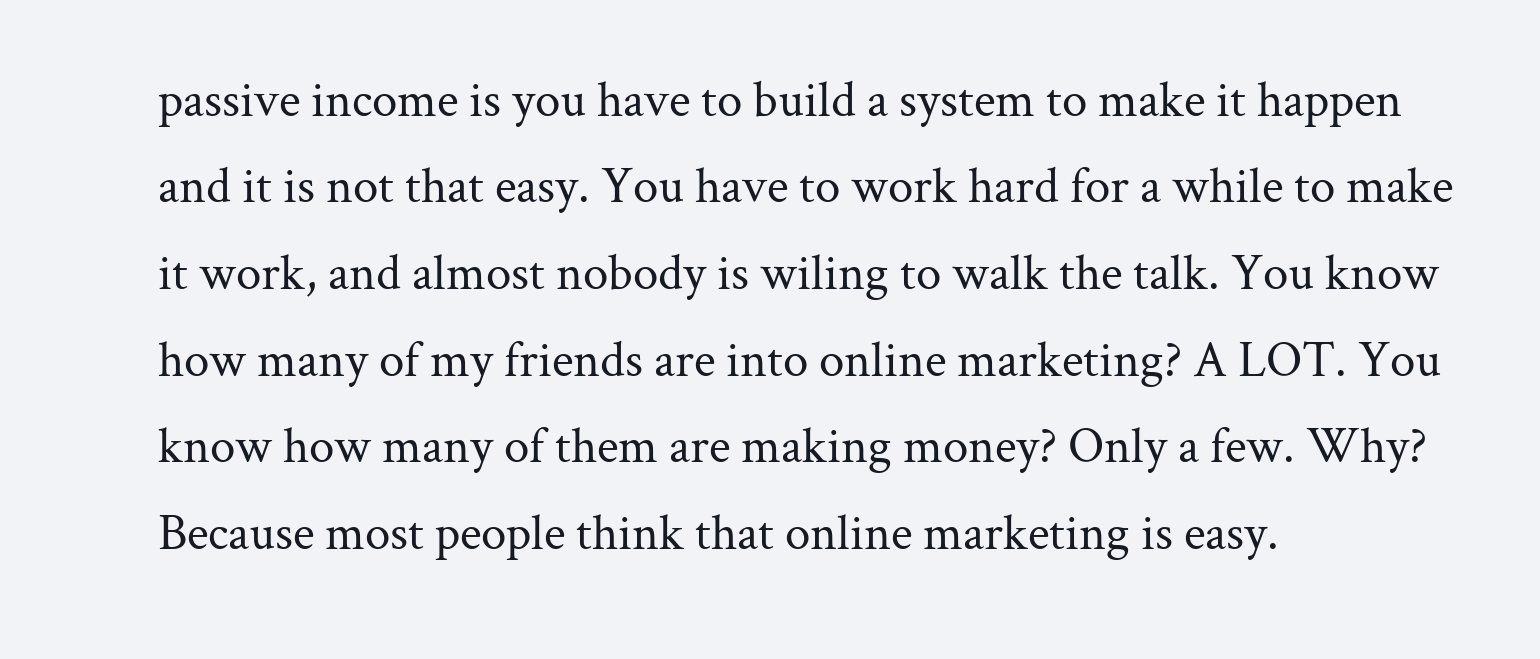passive income is you have to build a system to make it happen and it is not that easy. You have to work hard for a while to make it work, and almost nobody is wiling to walk the talk. You know how many of my friends are into online marketing? A LOT. You know how many of them are making money? Only a few. Why? Because most people think that online marketing is easy.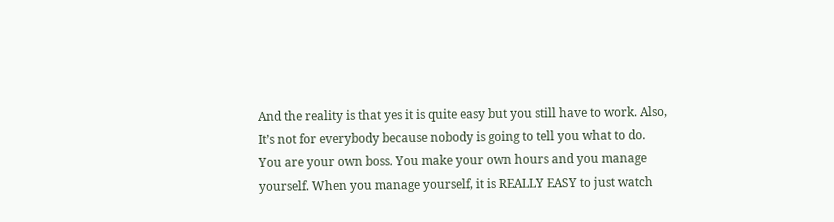And the reality is that yes it is quite easy but you still have to work. Also, It’s not for everybody because nobody is going to tell you what to do. You are your own boss. You make your own hours and you manage yourself. When you manage yourself, it is REALLY EASY to just watch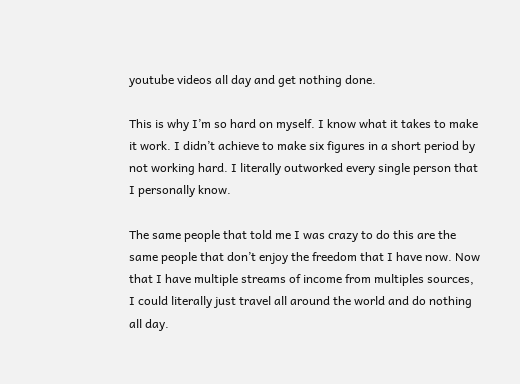youtube videos all day and get nothing done.

This is why I’m so hard on myself. I know what it takes to make it work. I didn’t achieve to make six figures in a short period by not working hard. I literally outworked every single person that I personally know.

The same people that told me I was crazy to do this are the same people that don’t enjoy the freedom that I have now. Now that I have multiple streams of income from multiples sources, I could literally just travel all around the world and do nothing all day.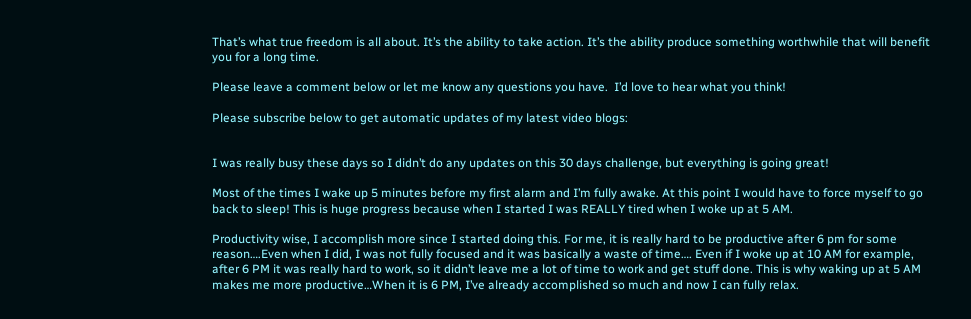That’s what true freedom is all about. It’s the ability to take action. It’s the ability produce something worthwhile that will benefit you for a long time.

Please leave a comment below or let me know any questions you have.  I’d love to hear what you think!

Please subscribe below to get automatic updates of my latest video blogs:


I was really busy these days so I didn’t do any updates on this 30 days challenge, but everything is going great!

Most of the times I wake up 5 minutes before my first alarm and I’m fully awake. At this point I would have to force myself to go back to sleep! This is huge progress because when I started I was REALLY tired when I woke up at 5 AM.

Productivity wise, I accomplish more since I started doing this. For me, it is really hard to be productive after 6 pm for some reason….Even when I did, I was not fully focused and it was basically a waste of time…. Even if I woke up at 10 AM for example, after 6 PM it was really hard to work, so it didn’t leave me a lot of time to work and get stuff done. This is why waking up at 5 AM makes me more productive…When it is 6 PM, I’ve already accomplished so much and now I can fully relax.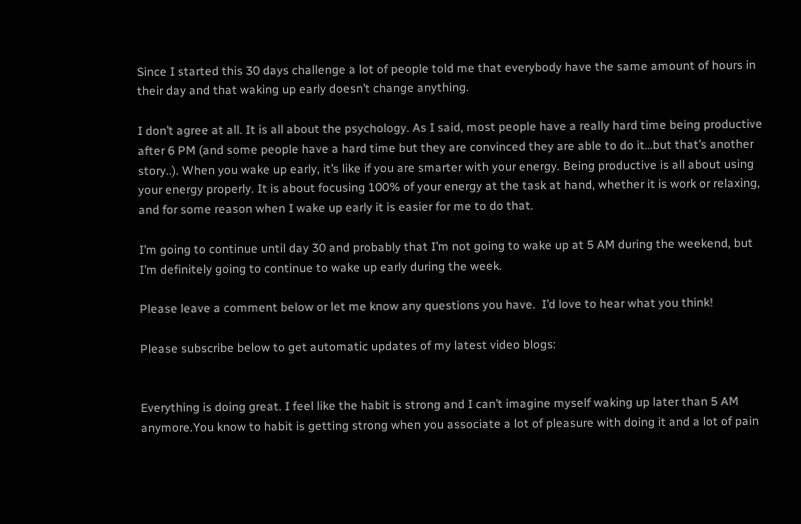Since I started this 30 days challenge a lot of people told me that everybody have the same amount of hours in their day and that waking up early doesn’t change anything.

I don’t agree at all. It is all about the psychology. As I said, most people have a really hard time being productive after 6 PM (and some people have a hard time but they are convinced they are able to do it…but that’s another story..). When you wake up early, it’s like if you are smarter with your energy. Being productive is all about using your energy properly. It is about focusing 100% of your energy at the task at hand, whether it is work or relaxing, and for some reason when I wake up early it is easier for me to do that.

I’m going to continue until day 30 and probably that I’m not going to wake up at 5 AM during the weekend, but I’m definitely going to continue to wake up early during the week.

Please leave a comment below or let me know any questions you have.  I’d love to hear what you think!

Please subscribe below to get automatic updates of my latest video blogs:


Everything is doing great. I feel like the habit is strong and I can’t imagine myself waking up later than 5 AM anymore.You know to habit is getting strong when you associate a lot of pleasure with doing it and a lot of pain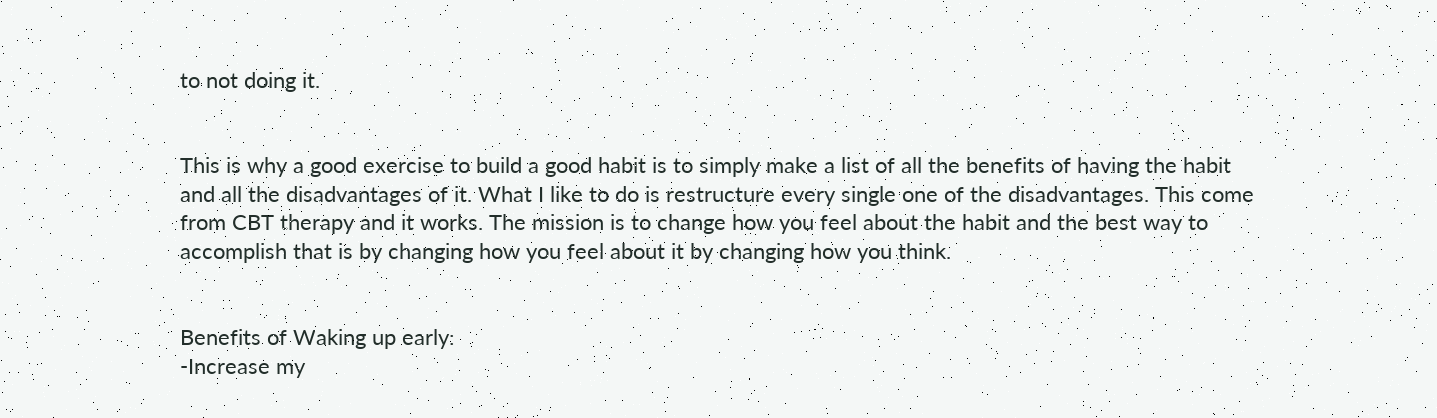to not doing it.


This is why a good exercise to build a good habit is to simply make a list of all the benefits of having the habit and all the disadvantages of it. What I like to do is restructure every single one of the disadvantages. This come from CBT therapy and it works. The mission is to change how you feel about the habit and the best way to accomplish that is by changing how you feel about it by changing how you think.


Benefits of Waking up early:
-Increase my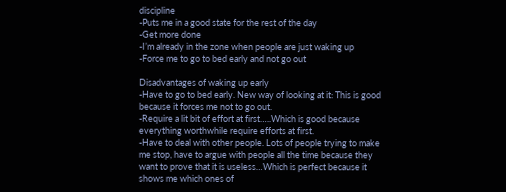discipline
-Puts me in a good state for the rest of the day
-Get more done
-I’m already in the zone when people are just waking up
-Force me to go to bed early and not go out

Disadvantages of waking up early
-Have to go to bed early. New way of looking at it: This is good because it forces me not to go out.
-Require a lit bit of effort at first…..Which is good because everything worthwhile require efforts at first.
-Have to deal with other people. Lots of people trying to make me stop, have to argue with people all the time because they want to prove that it is useless…Which is perfect because it shows me which ones of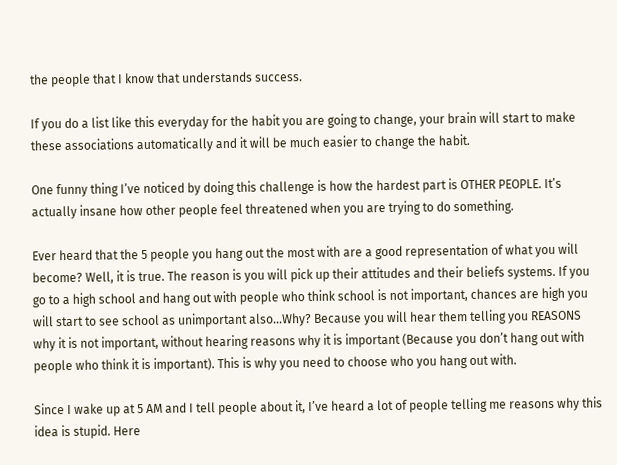the people that I know that understands success.

If you do a list like this everyday for the habit you are going to change, your brain will start to make these associations automatically and it will be much easier to change the habit.

One funny thing I’ve noticed by doing this challenge is how the hardest part is OTHER PEOPLE. It’s actually insane how other people feel threatened when you are trying to do something.

Ever heard that the 5 people you hang out the most with are a good representation of what you will become? Well, it is true. The reason is you will pick up their attitudes and their beliefs systems. If you go to a high school and hang out with people who think school is not important, chances are high you will start to see school as unimportant also…Why? Because you will hear them telling you REASONS why it is not important, without hearing reasons why it is important (Because you don’t hang out with people who think it is important). This is why you need to choose who you hang out with.

Since I wake up at 5 AM and I tell people about it, I’ve heard a lot of people telling me reasons why this idea is stupid. Here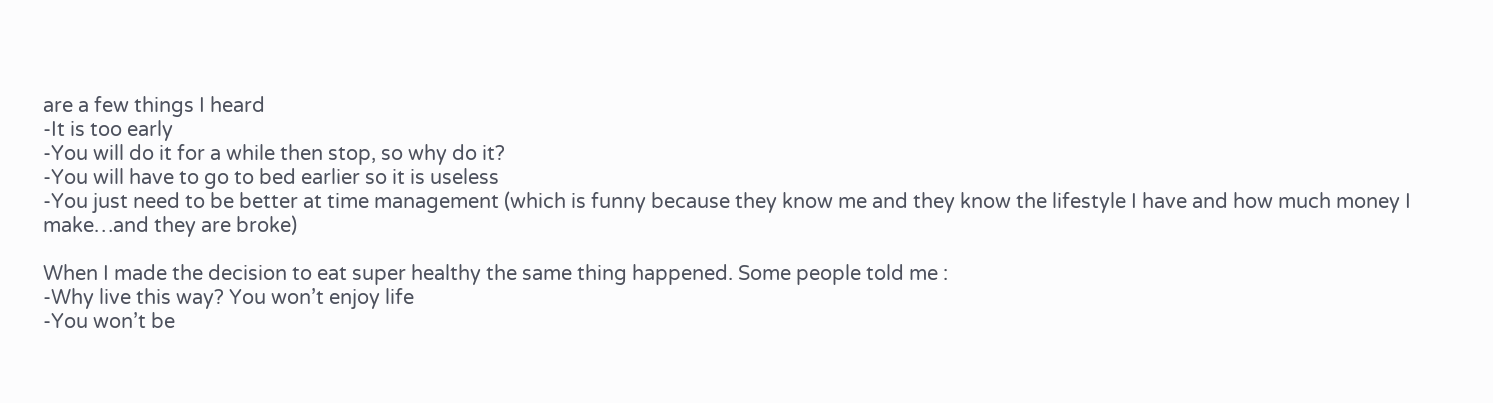are a few things I heard
-It is too early
-You will do it for a while then stop, so why do it?
-You will have to go to bed earlier so it is useless
-You just need to be better at time management (which is funny because they know me and they know the lifestyle I have and how much money I make…and they are broke)

When I made the decision to eat super healthy the same thing happened. Some people told me :
-Why live this way? You won’t enjoy life
-You won’t be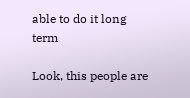able to do it long term

Look, this people are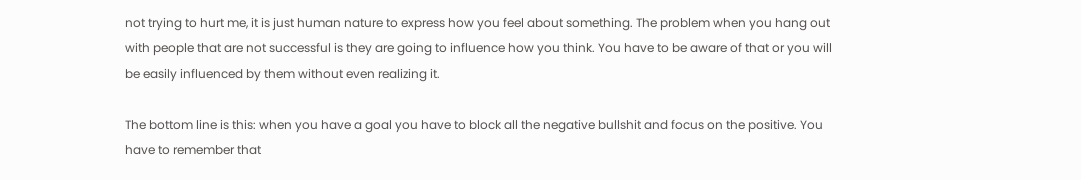not trying to hurt me, it is just human nature to express how you feel about something. The problem when you hang out with people that are not successful is they are going to influence how you think. You have to be aware of that or you will be easily influenced by them without even realizing it.

The bottom line is this: when you have a goal you have to block all the negative bullshit and focus on the positive. You have to remember that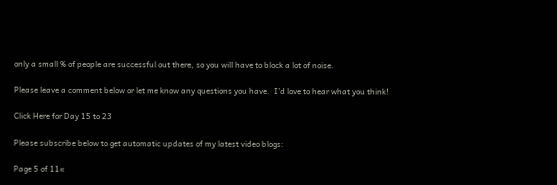only a small % of people are successful out there, so you will have to block a lot of noise.

Please leave a comment below or let me know any questions you have.  I’d love to hear what you think!

Click Here for Day 15 to 23

Please subscribe below to get automatic updates of my latest video blogs:

Page 5 of 11«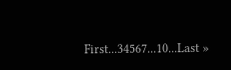First...34567...10...Last »